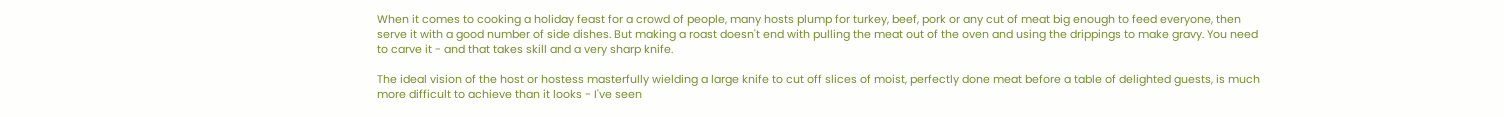When it comes to cooking a holiday feast for a crowd of people, many hosts plump for turkey, beef, pork or any cut of meat big enough to feed everyone, then serve it with a good number of side dishes. But making a roast doesn't end with pulling the meat out of the oven and using the drippings to make gravy. You need to carve it - and that takes skill and a very sharp knife.

The ideal vision of the host or hostess masterfully wielding a large knife to cut off slices of moist, perfectly done meat before a table of delighted guests, is much more difficult to achieve than it looks - I've seen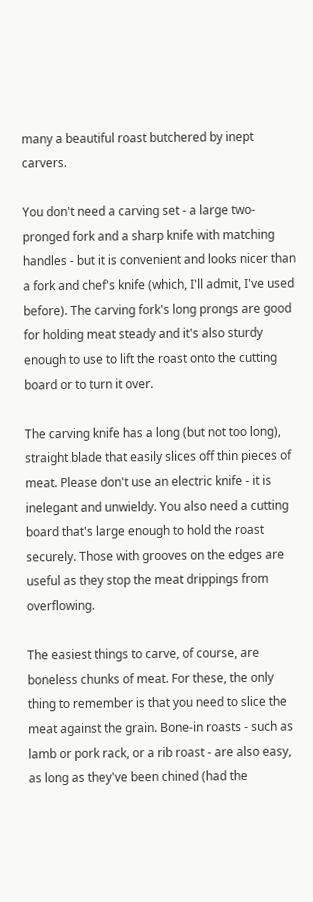many a beautiful roast butchered by inept carvers.

You don't need a carving set - a large two-pronged fork and a sharp knife with matching handles - but it is convenient and looks nicer than a fork and chef's knife (which, I'll admit, I've used before). The carving fork's long prongs are good for holding meat steady and it's also sturdy enough to use to lift the roast onto the cutting board or to turn it over.

The carving knife has a long (but not too long), straight blade that easily slices off thin pieces of meat. Please don't use an electric knife - it is inelegant and unwieldy. You also need a cutting board that's large enough to hold the roast securely. Those with grooves on the edges are useful as they stop the meat drippings from overflowing.

The easiest things to carve, of course, are boneless chunks of meat. For these, the only thing to remember is that you need to slice the meat against the grain. Bone-in roasts - such as lamb or pork rack, or a rib roast - are also easy, as long as they've been chined (had the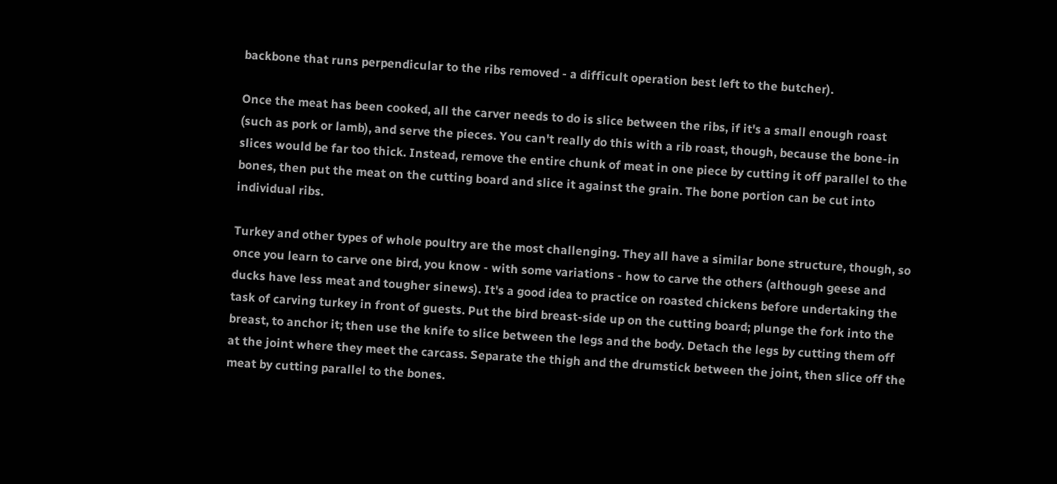backbone that runs perpendicular to the ribs removed - a difficult operation best left to the butcher).

Once the meat has been cooked, all the carver needs to do is slice between the ribs, if it's a small enough roast (such as pork or lamb), and serve the pieces. You can't really do this with a rib roast, though, because the bone-in slices would be far too thick. Instead, remove the entire chunk of meat in one piece by cutting it off parallel to the bones, then put the meat on the cutting board and slice it against the grain. The bone portion can be cut into individual ribs.

Turkey and other types of whole poultry are the most challenging. They all have a similar bone structure, though, so once you learn to carve one bird, you know - with some variations - how to carve the others (although geese and ducks have less meat and tougher sinews). It's a good idea to practice on roasted chickens before undertaking the task of carving turkey in front of guests. Put the bird breast-side up on the cutting board; plunge the fork into the breast, to anchor it; then use the knife to slice between the legs and the body. Detach the legs by cutting them off at the joint where they meet the carcass. Separate the thigh and the drumstick between the joint, then slice off the meat by cutting parallel to the bones.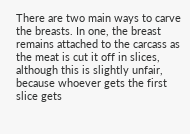There are two main ways to carve the breasts. In one, the breast remains attached to the carcass as the meat is cut it off in slices, although this is slightly unfair, because whoever gets the first slice gets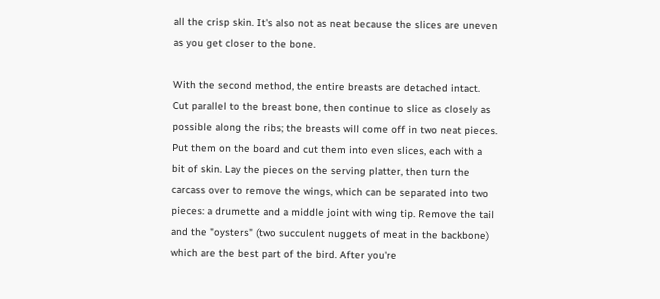all the crisp skin. It's also not as neat because the slices are uneven as you get closer to the bone.

With the second method, the entire breasts are detached intact. Cut parallel to the breast bone, then continue to slice as closely as possible along the ribs; the breasts will come off in two neat pieces. Put them on the board and cut them into even slices, each with a bit of skin. Lay the pieces on the serving platter, then turn the carcass over to remove the wings, which can be separated into two pieces: a drumette and a middle joint with wing tip. Remove the tail and the "oysters" (two succulent nuggets of meat in the backbone) which are the best part of the bird. After you're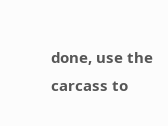done, use the carcass to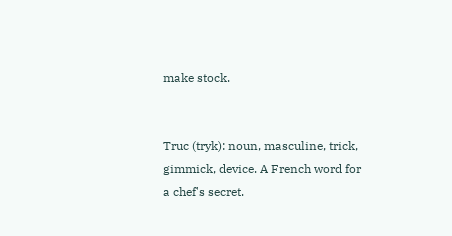make stock.


Truc (tryk): noun, masculine, trick, gimmick, device. A French word for a chef's secret.